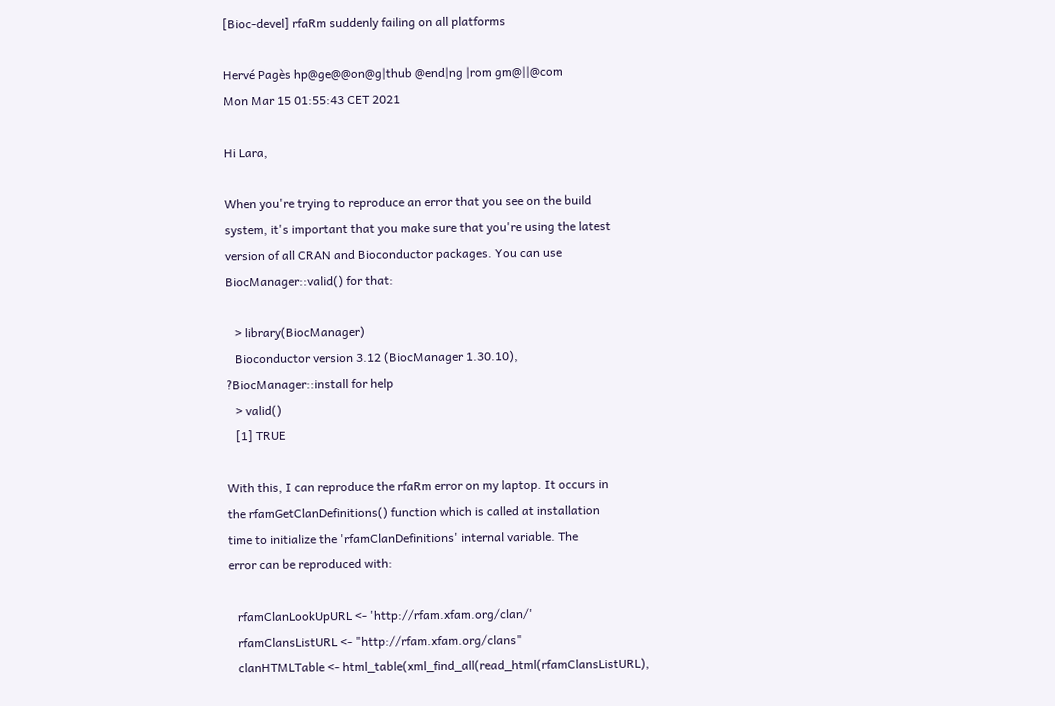[Bioc-devel] rfaRm suddenly failing on all platforms

Hervé Pagès hp@ge@@on@g|thub @end|ng |rom gm@||@com
Mon Mar 15 01:55:43 CET 2021

Hi Lara,

When you're trying to reproduce an error that you see on the build
system, it's important that you make sure that you're using the latest
version of all CRAN and Bioconductor packages. You can use
BiocManager::valid() for that:

   > library(BiocManager)
   Bioconductor version 3.12 (BiocManager 1.30.10),
?BiocManager::install for help
   > valid()
   [1] TRUE

With this, I can reproduce the rfaRm error on my laptop. It occurs in
the rfamGetClanDefinitions() function which is called at installation
time to initialize the 'rfamClanDefinitions' internal variable. The
error can be reproduced with:

   rfamClanLookUpURL <- 'http://rfam.xfam.org/clan/'
   rfamClansListURL <- "http://rfam.xfam.org/clans"
   clanHTMLTable <- html_table(xml_find_all(read_html(rfamClansListURL),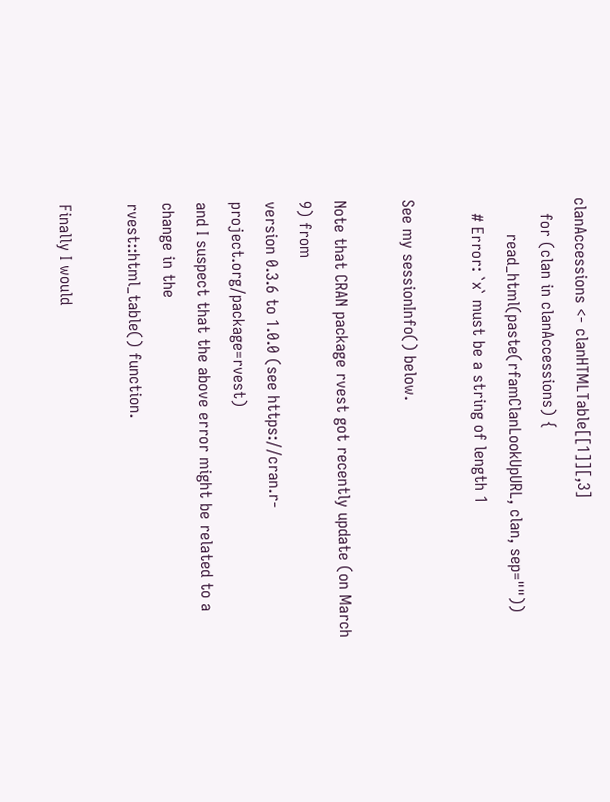clanAccessions <- clanHTMLTable[[1]][,3]
   for (clan in clanAccessions) {
       read_html(paste(rfamClanLookUpURL, clan, sep=""))
   # Error: `x` must be a string of length 1

See my sessionInfo() below.

Note that CRAN package rvest got recently update (on March 9) from
version 0.3.6 to 1.0.0 (see https://cran.r-project.org/package=rvest)
and I suspect that the above error might be related to a change in the
rvest::html_table() function.

Finally I would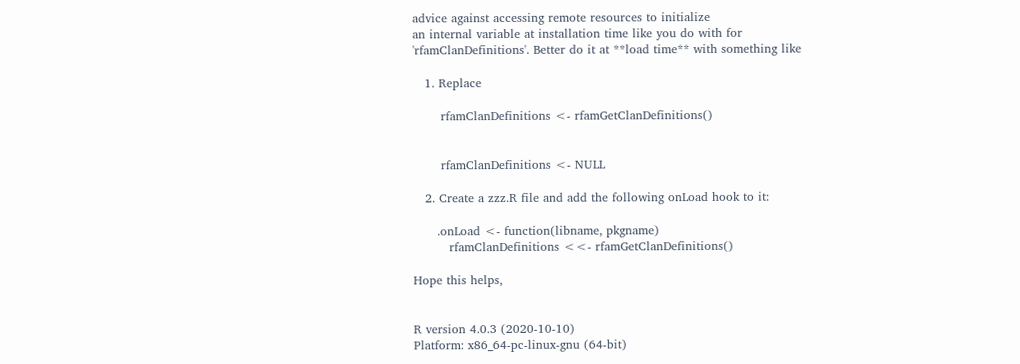advice against accessing remote resources to initialize
an internal variable at installation time like you do with for
'rfamClanDefinitions'. Better do it at **load time** with something like

   1. Replace

       rfamClanDefinitions <- rfamGetClanDefinitions()


       rfamClanDefinitions <- NULL

   2. Create a zzz.R file and add the following onLoad hook to it:

      .onLoad <- function(libname, pkgname)
         rfamClanDefinitions <<- rfamGetClanDefinitions()

Hope this helps,


R version 4.0.3 (2020-10-10)
Platform: x86_64-pc-linux-gnu (64-bit)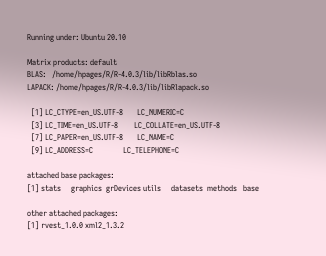Running under: Ubuntu 20.10

Matrix products: default
BLAS:   /home/hpages/R/R-4.0.3/lib/libRblas.so
LAPACK: /home/hpages/R/R-4.0.3/lib/libRlapack.so

  [1] LC_CTYPE=en_US.UTF-8       LC_NUMERIC=C
  [3] LC_TIME=en_US.UTF-8        LC_COLLATE=en_US.UTF-8
  [7] LC_PAPER=en_US.UTF-8       LC_NAME=C
  [9] LC_ADDRESS=C               LC_TELEPHONE=C

attached base packages:
[1] stats     graphics  grDevices utils     datasets  methods   base

other attached packages:
[1] rvest_1.0.0 xml2_1.3.2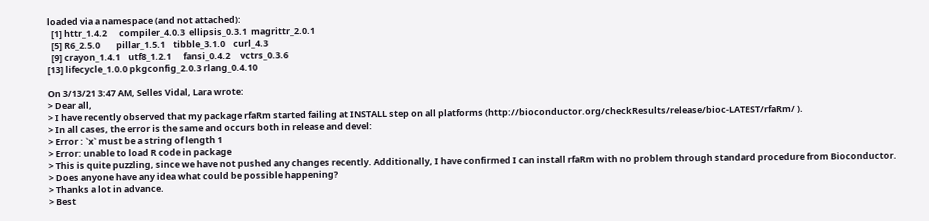loaded via a namespace (and not attached):
  [1] httr_1.4.2      compiler_4.0.3  ellipsis_0.3.1  magrittr_2.0.1
  [5] R6_2.5.0        pillar_1.5.1    tibble_3.1.0    curl_4.3
  [9] crayon_1.4.1    utf8_1.2.1      fansi_0.4.2     vctrs_0.3.6
[13] lifecycle_1.0.0 pkgconfig_2.0.3 rlang_0.4.10

On 3/13/21 3:47 AM, Selles Vidal, Lara wrote:
> Dear all,
> I have recently observed that my package rfaRm started failing at INSTALL step on all platforms (http://bioconductor.org/checkResults/release/bioc-LATEST/rfaRm/ ).
> In all cases, the error is the same and occurs both in release and devel:
> Error : `x` must be a string of length 1
> Error: unable to load R code in package
> This is quite puzzling, since we have not pushed any changes recently. Additionally, I have confirmed I can install rfaRm with no problem through standard procedure from Bioconductor.
> Does anyone have any idea what could be possible happening?
> Thanks a lot in advance.
> Best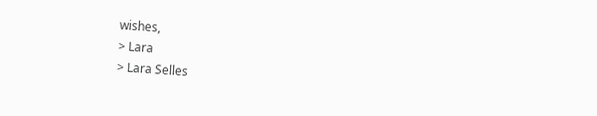wishes,
> Lara
> Lara Selles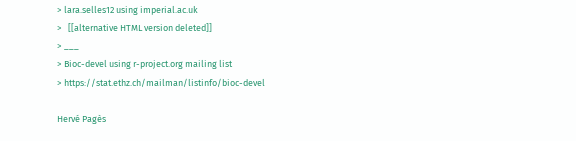> lara.selles12 using imperial.ac.uk
>   [[alternative HTML version deleted]]
> ___
> Bioc-devel using r-project.org mailing list
> https://stat.ethz.ch/mailman/listinfo/bioc-devel

Hervé Pagès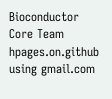Bioconductor Core Team
hpages.on.github using gmail.com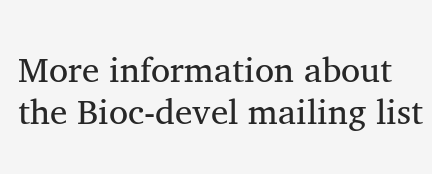More information about the Bioc-devel mailing list